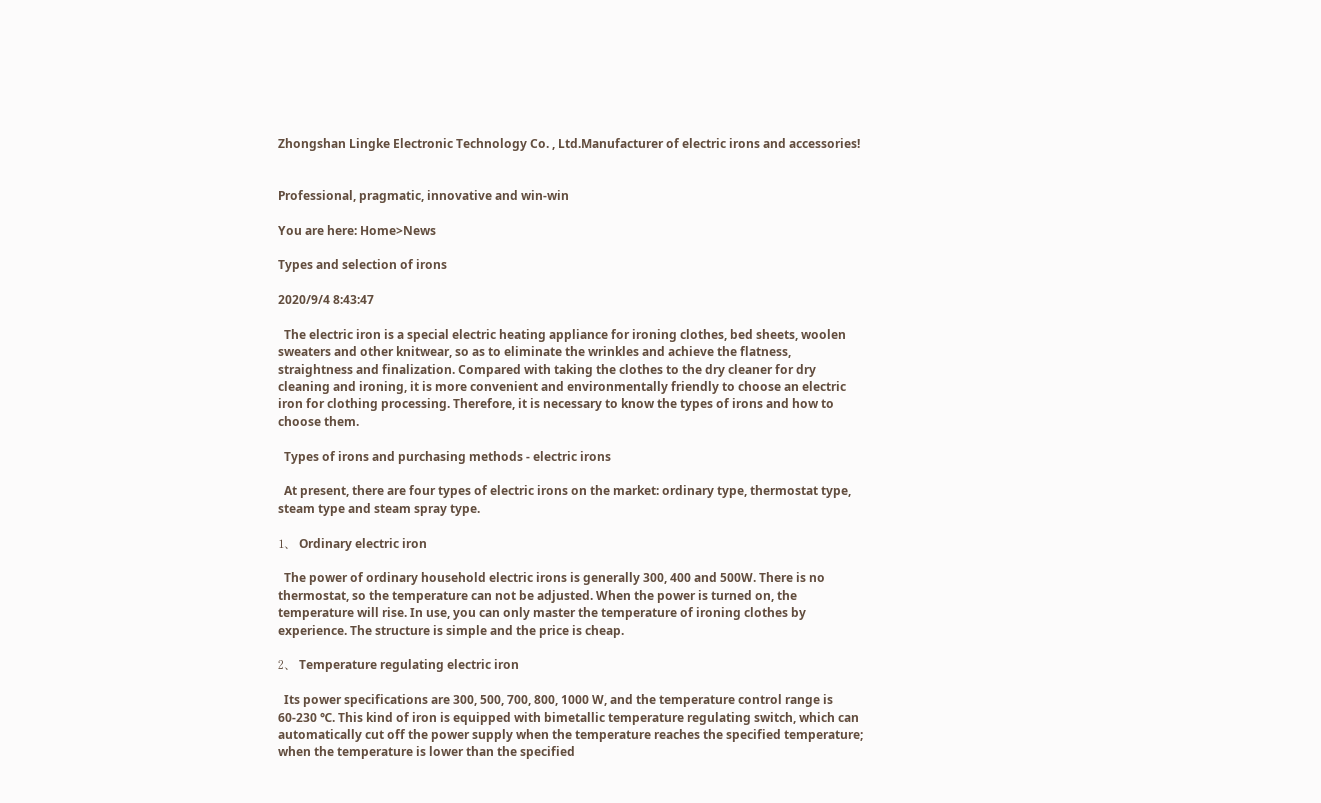Zhongshan Lingke Electronic Technology Co. , Ltd.Manufacturer of electric irons and accessories!


Professional, pragmatic, innovative and win-win

You are here: Home>News

Types and selection of irons

2020/9/4 8:43:47

  The electric iron is a special electric heating appliance for ironing clothes, bed sheets, woolen sweaters and other knitwear, so as to eliminate the wrinkles and achieve the flatness, straightness and finalization. Compared with taking the clothes to the dry cleaner for dry cleaning and ironing, it is more convenient and environmentally friendly to choose an electric iron for clothing processing. Therefore, it is necessary to know the types of irons and how to choose them.

  Types of irons and purchasing methods - electric irons

  At present, there are four types of electric irons on the market: ordinary type, thermostat type, steam type and steam spray type.

1、 Ordinary electric iron

  The power of ordinary household electric irons is generally 300, 400 and 500W. There is no thermostat, so the temperature can not be adjusted. When the power is turned on, the temperature will rise. In use, you can only master the temperature of ironing clothes by experience. The structure is simple and the price is cheap.

2、 Temperature regulating electric iron

  Its power specifications are 300, 500, 700, 800, 1000 W, and the temperature control range is 60-230 ℃. This kind of iron is equipped with bimetallic temperature regulating switch, which can automatically cut off the power supply when the temperature reaches the specified temperature; when the temperature is lower than the specified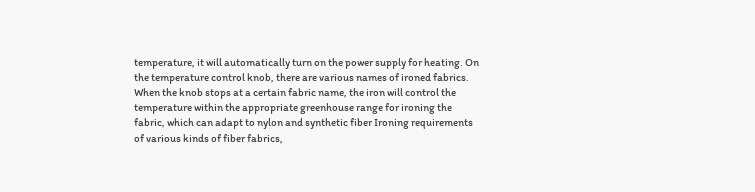temperature, it will automatically turn on the power supply for heating. On the temperature control knob, there are various names of ironed fabrics. When the knob stops at a certain fabric name, the iron will control the temperature within the appropriate greenhouse range for ironing the fabric, which can adapt to nylon and synthetic fiber Ironing requirements of various kinds of fiber fabrics,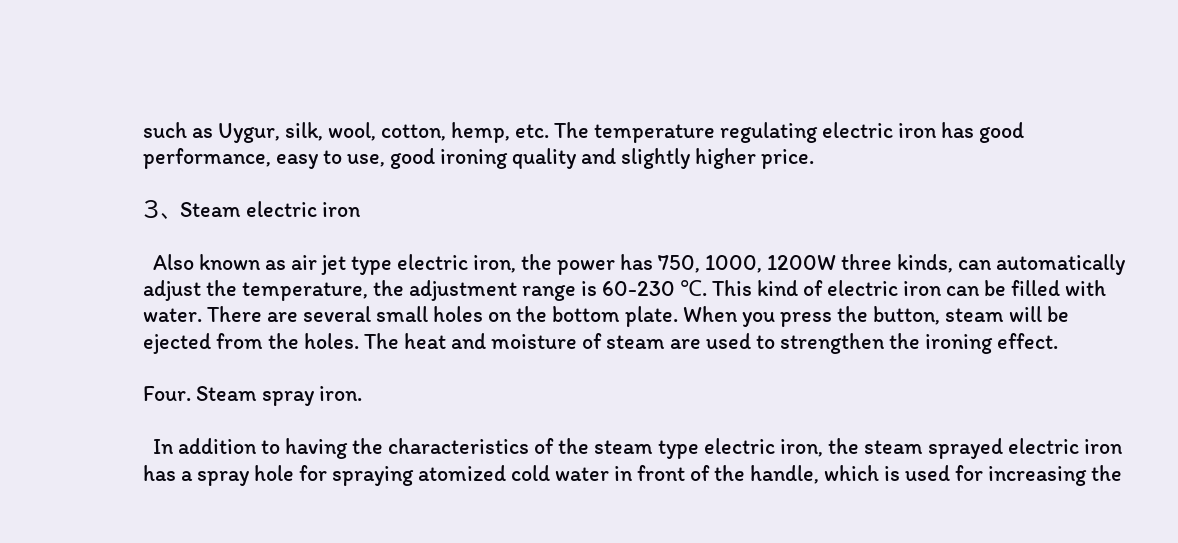such as Uygur, silk, wool, cotton, hemp, etc. The temperature regulating electric iron has good performance, easy to use, good ironing quality and slightly higher price.

3、 Steam electric iron

  Also known as air jet type electric iron, the power has 750, 1000, 1200W three kinds, can automatically adjust the temperature, the adjustment range is 60-230 ℃. This kind of electric iron can be filled with water. There are several small holes on the bottom plate. When you press the button, steam will be ejected from the holes. The heat and moisture of steam are used to strengthen the ironing effect.

Four. Steam spray iron.

  In addition to having the characteristics of the steam type electric iron, the steam sprayed electric iron has a spray hole for spraying atomized cold water in front of the handle, which is used for increasing the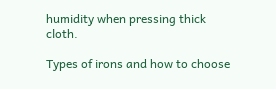humidity when pressing thick cloth.

Types of irons and how to choose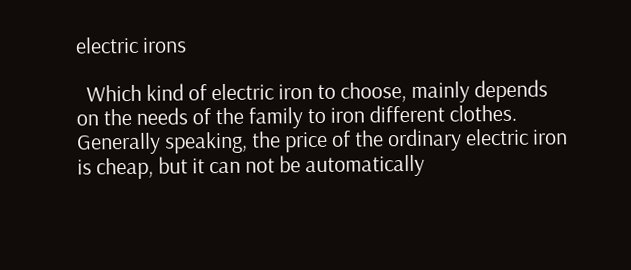electric irons

  Which kind of electric iron to choose, mainly depends on the needs of the family to iron different clothes. Generally speaking, the price of the ordinary electric iron is cheap, but it can not be automatically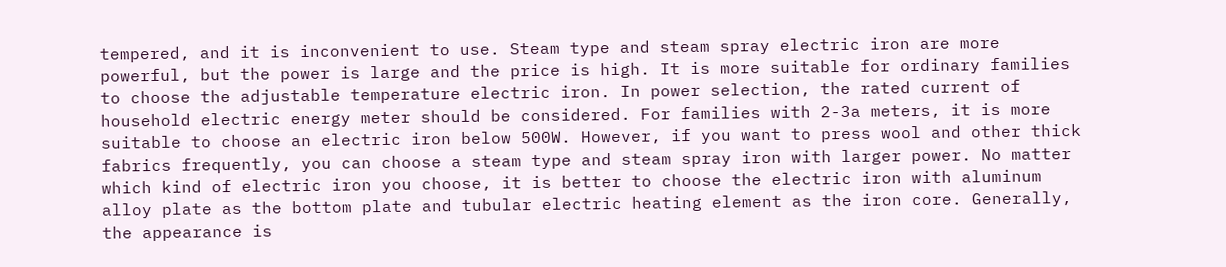tempered, and it is inconvenient to use. Steam type and steam spray electric iron are more powerful, but the power is large and the price is high. It is more suitable for ordinary families to choose the adjustable temperature electric iron. In power selection, the rated current of household electric energy meter should be considered. For families with 2-3a meters, it is more suitable to choose an electric iron below 500W. However, if you want to press wool and other thick fabrics frequently, you can choose a steam type and steam spray iron with larger power. No matter which kind of electric iron you choose, it is better to choose the electric iron with aluminum alloy plate as the bottom plate and tubular electric heating element as the iron core. Generally, the appearance is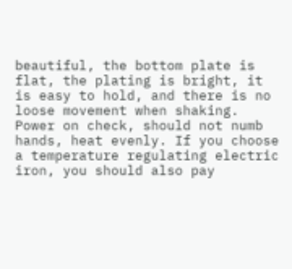beautiful, the bottom plate is flat, the plating is bright, it is easy to hold, and there is no loose movement when shaking. Power on check, should not numb hands, heat evenly. If you choose a temperature regulating electric iron, you should also pay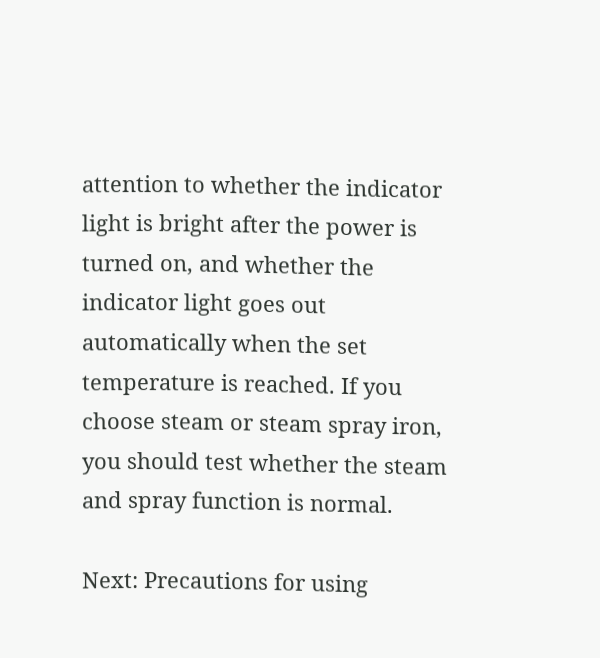attention to whether the indicator light is bright after the power is turned on, and whether the indicator light goes out automatically when the set temperature is reached. If you choose steam or steam spray iron, you should test whether the steam and spray function is normal.

Next: Precautions for using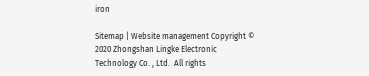iron

Sitemap | Website management Copyright © 2020 Zhongshan Lingke Electronic Technology Co. , Ltd.  All rights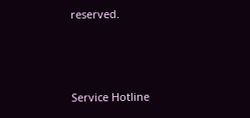reserved.



Service Hotline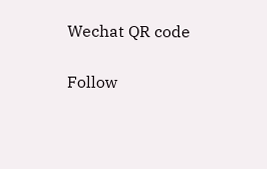Wechat QR code

Follow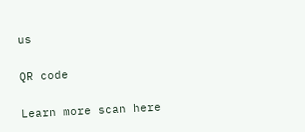us

QR code

Learn more scan here